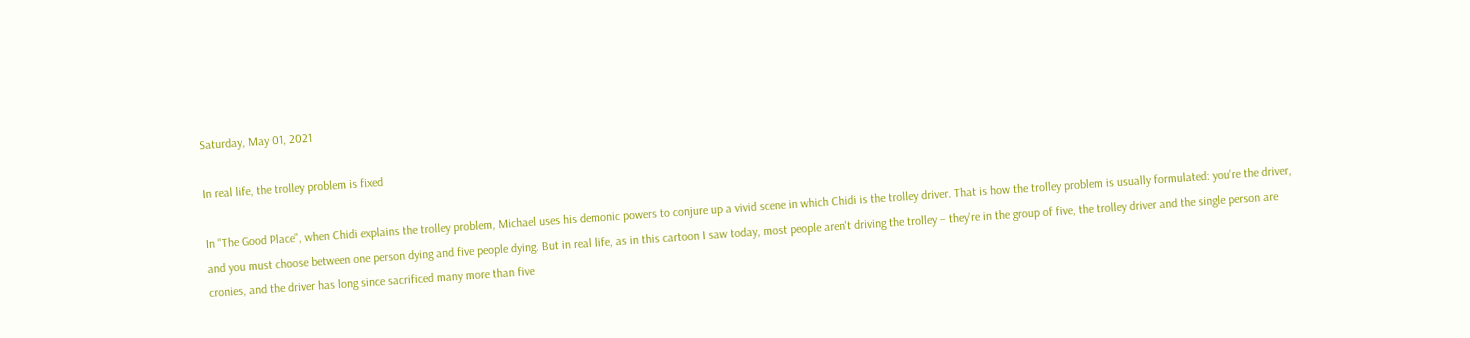Saturday, May 01, 2021

In real life, the trolley problem is fixed

In "The Good Place", when Chidi explains the trolley problem, Michael uses his demonic powers to conjure up a vivid scene in which Chidi is the trolley driver. That is how the trolley problem is usually formulated: you're the driver, and you must choose between one person dying and five people dying. But in real life, as in this cartoon I saw today, most people aren't driving the trolley – they're in the group of five, the trolley driver and the single person are cronies, and the driver has long since sacrificed many more than five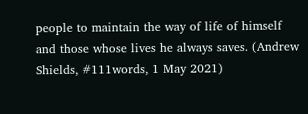people to maintain the way of life of himself and those whose lives he always saves. (Andrew Shields, #111words, 1 May 2021)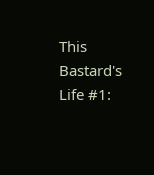This Bastard's Life #1: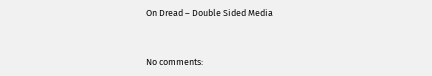On Dread – Double Sided Media


No comments: